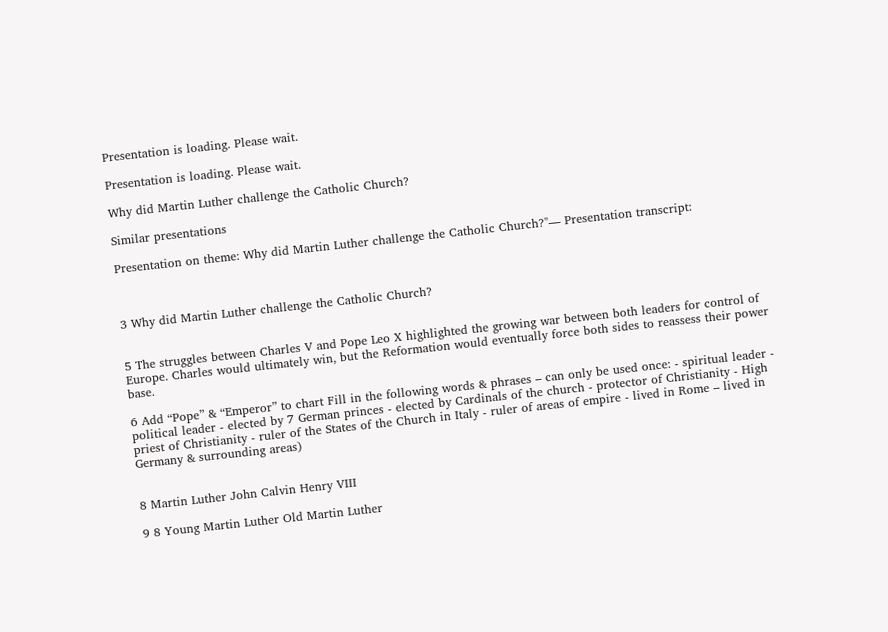Presentation is loading. Please wait.

Presentation is loading. Please wait.

Why did Martin Luther challenge the Catholic Church?

Similar presentations

Presentation on theme: Why did Martin Luther challenge the Catholic Church?"— Presentation transcript:



3 Why did Martin Luther challenge the Catholic Church?


5 The struggles between Charles V and Pope Leo X highlighted the growing war between both leaders for control of Europe. Charles would ultimately win, but the Reformation would eventually force both sides to reassess their power base.

6 Add “Pope” & “Emperor” to chart Fill in the following words & phrases – can only be used once: - spiritual leader - political leader - elected by 7 German princes - elected by Cardinals of the church - protector of Christianity - High priest of Christianity - ruler of the States of the Church in Italy - ruler of areas of empire - lived in Rome – lived in Germany & surrounding areas)


8 Martin Luther John Calvin Henry VIII

9 8 Young Martin Luther Old Martin Luther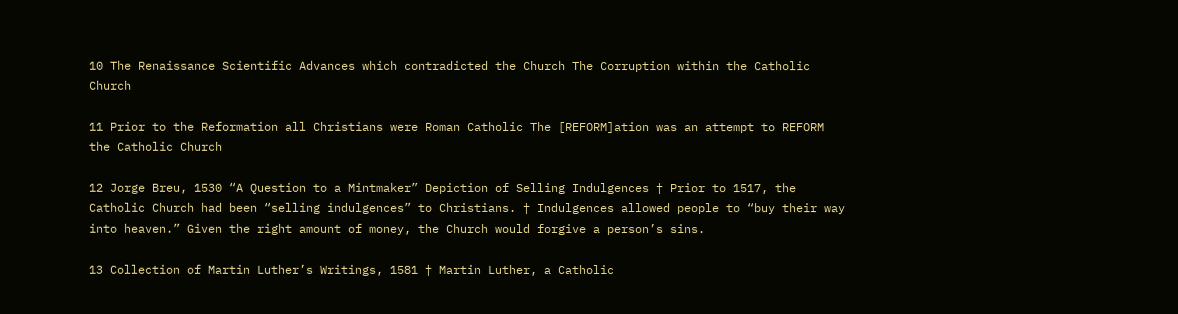10 The Renaissance Scientific Advances which contradicted the Church The Corruption within the Catholic Church

11 Prior to the Reformation all Christians were Roman Catholic The [REFORM]ation was an attempt to REFORM the Catholic Church

12 Jorge Breu, 1530 “A Question to a Mintmaker” Depiction of Selling Indulgences † Prior to 1517, the Catholic Church had been “selling indulgences” to Christians. † Indulgences allowed people to “buy their way into heaven.” Given the right amount of money, the Church would forgive a person’s sins.

13 Collection of Martin Luther’s Writings, 1581 † Martin Luther, a Catholic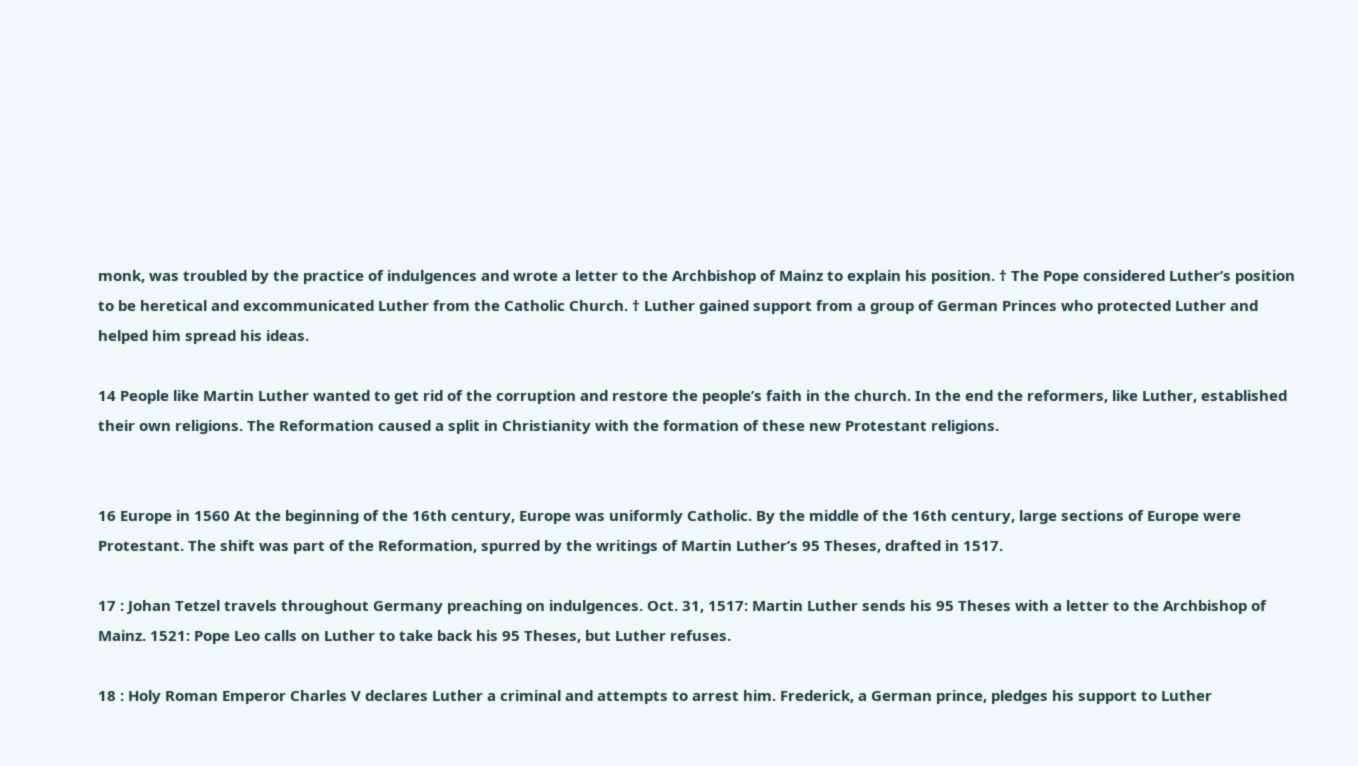monk, was troubled by the practice of indulgences and wrote a letter to the Archbishop of Mainz to explain his position. † The Pope considered Luther’s position to be heretical and excommunicated Luther from the Catholic Church. † Luther gained support from a group of German Princes who protected Luther and helped him spread his ideas.

14 People like Martin Luther wanted to get rid of the corruption and restore the people’s faith in the church. In the end the reformers, like Luther, established their own religions. The Reformation caused a split in Christianity with the formation of these new Protestant religions.


16 Europe in 1560 At the beginning of the 16th century, Europe was uniformly Catholic. By the middle of the 16th century, large sections of Europe were Protestant. The shift was part of the Reformation, spurred by the writings of Martin Luther’s 95 Theses, drafted in 1517.

17 : Johan Tetzel travels throughout Germany preaching on indulgences. Oct. 31, 1517: Martin Luther sends his 95 Theses with a letter to the Archbishop of Mainz. 1521: Pope Leo calls on Luther to take back his 95 Theses, but Luther refuses.

18 : Holy Roman Emperor Charles V declares Luther a criminal and attempts to arrest him. Frederick, a German prince, pledges his support to Luther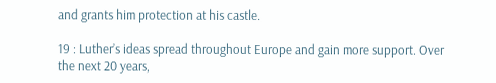and grants him protection at his castle.

19 : Luther’s ideas spread throughout Europe and gain more support. Over the next 20 years,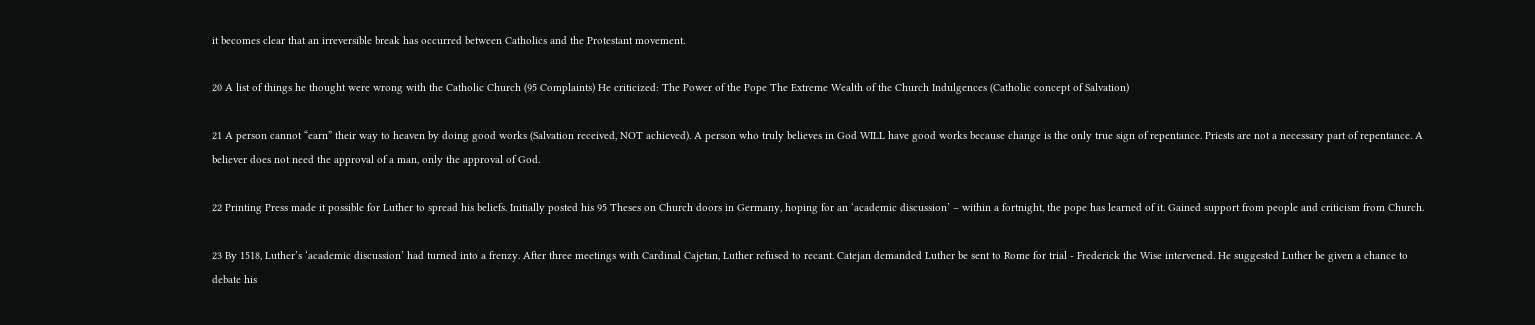it becomes clear that an irreversible break has occurred between Catholics and the Protestant movement.

20 A list of things he thought were wrong with the Catholic Church (95 Complaints) He criticized: The Power of the Pope The Extreme Wealth of the Church Indulgences (Catholic concept of Salvation)

21 A person cannot “earn” their way to heaven by doing good works (Salvation received, NOT achieved). A person who truly believes in God WILL have good works because change is the only true sign of repentance. Priests are not a necessary part of repentance. A believer does not need the approval of a man, only the approval of God.

22 Printing Press made it possible for Luther to spread his beliefs. Initially posted his 95 Theses on Church doors in Germany, hoping for an ‘academic discussion’ – within a fortnight, the pope has learned of it. Gained support from people and criticism from Church.

23 By 1518, Luther’s ‘academic discussion’ had turned into a frenzy. After three meetings with Cardinal Cajetan, Luther refused to recant. Catejan demanded Luther be sent to Rome for trial - Frederick the Wise intervened. He suggested Luther be given a chance to debate his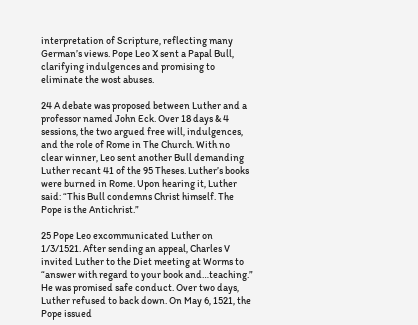interpretation of Scripture, reflecting many German’s views. Pope Leo X sent a Papal Bull, clarifying indulgences and promising to eliminate the wost abuses.

24 A debate was proposed between Luther and a professor named John Eck. Over 18 days & 4 sessions, the two argued free will, indulgences, and the role of Rome in The Church. With no clear winner, Leo sent another Bull demanding Luther recant 41 of the 95 Theses. Luther’s books were burned in Rome. Upon hearing it, Luther said: “This Bull condemns Christ himself. The Pope is the Antichrist.”

25 Pope Leo excommunicated Luther on 1/3/1521. After sending an appeal, Charles V invited Luther to the Diet meeting at Worms to “answer with regard to your book and…teaching.” He was promised safe conduct. Over two days, Luther refused to back down. On May 6, 1521, the Pope issued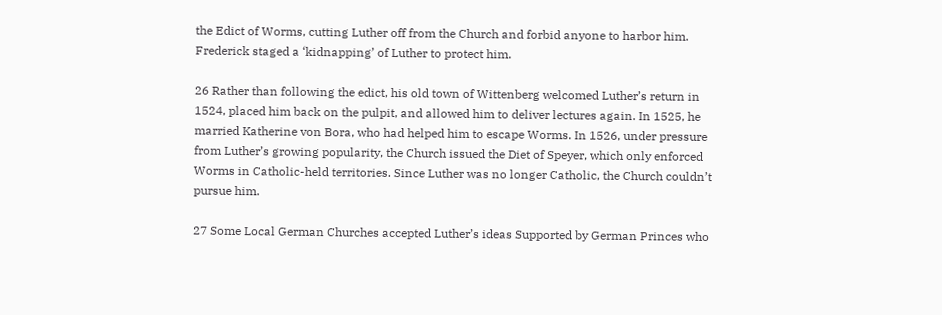the Edict of Worms, cutting Luther off from the Church and forbid anyone to harbor him. Frederick staged a ‘kidnapping’ of Luther to protect him.

26 Rather than following the edict, his old town of Wittenberg welcomed Luther’s return in 1524, placed him back on the pulpit, and allowed him to deliver lectures again. In 1525, he married Katherine von Bora, who had helped him to escape Worms. In 1526, under pressure from Luther’s growing popularity, the Church issued the Diet of Speyer, which only enforced Worms in Catholic-held territories. Since Luther was no longer Catholic, the Church couldn’t pursue him.

27 Some Local German Churches accepted Luther’s ideas Supported by German Princes who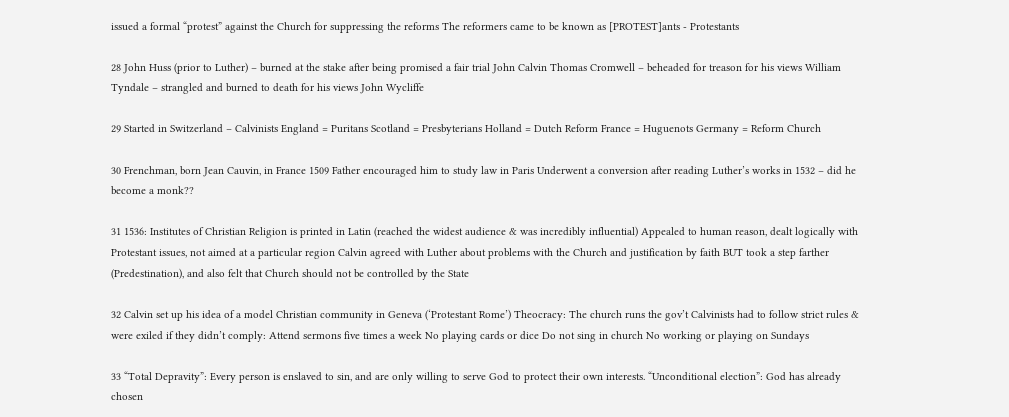issued a formal “protest” against the Church for suppressing the reforms The reformers came to be known as [PROTEST]ants - Protestants

28 John Huss (prior to Luther) – burned at the stake after being promised a fair trial John Calvin Thomas Cromwell – beheaded for treason for his views William Tyndale – strangled and burned to death for his views John Wycliffe

29 Started in Switzerland – Calvinists England = Puritans Scotland = Presbyterians Holland = Dutch Reform France = Huguenots Germany = Reform Church

30 Frenchman, born Jean Cauvin, in France 1509 Father encouraged him to study law in Paris Underwent a conversion after reading Luther’s works in 1532 – did he become a monk??

31 1536: Institutes of Christian Religion is printed in Latin (reached the widest audience & was incredibly influential) Appealed to human reason, dealt logically with Protestant issues, not aimed at a particular region Calvin agreed with Luther about problems with the Church and justification by faith BUT took a step farther (Predestination), and also felt that Church should not be controlled by the State

32 Calvin set up his idea of a model Christian community in Geneva (‘Protestant Rome’) Theocracy: The church runs the gov’t Calvinists had to follow strict rules & were exiled if they didn’t comply: Attend sermons five times a week No playing cards or dice Do not sing in church No working or playing on Sundays

33 “Total Depravity”: Every person is enslaved to sin, and are only willing to serve God to protect their own interests. “Unconditional election”: God has already chosen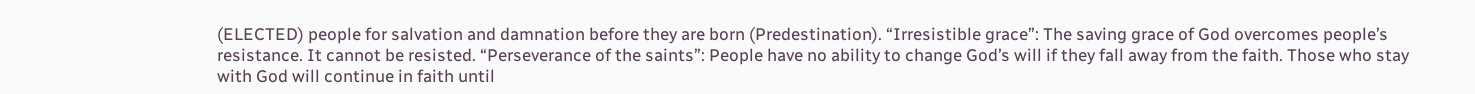(ELECTED) people for salvation and damnation before they are born (Predestination). “Irresistible grace”: The saving grace of God overcomes people’s resistance. It cannot be resisted. “Perseverance of the saints”: People have no ability to change God’s will if they fall away from the faith. Those who stay with God will continue in faith until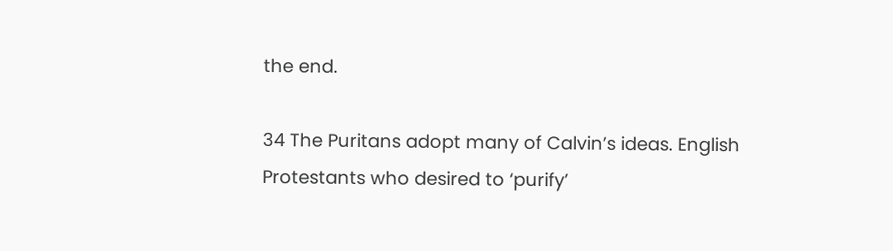the end.

34 The Puritans adopt many of Calvin’s ideas. English Protestants who desired to ‘purify’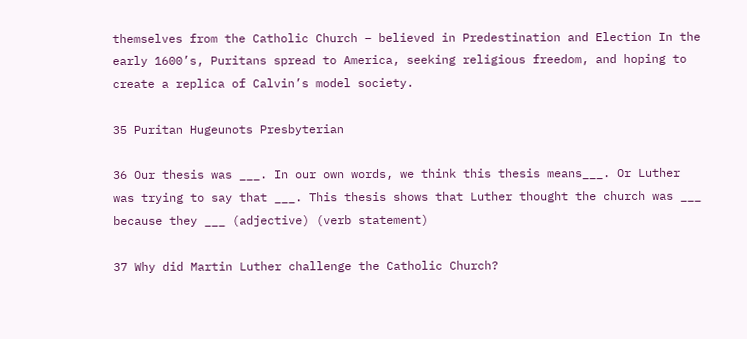themselves from the Catholic Church – believed in Predestination and Election In the early 1600’s, Puritans spread to America, seeking religious freedom, and hoping to create a replica of Calvin’s model society.

35 Puritan Hugeunots Presbyterian

36 Our thesis was ___. In our own words, we think this thesis means___. Or Luther was trying to say that ___. This thesis shows that Luther thought the church was ___ because they ___ (adjective) (verb statement)

37 Why did Martin Luther challenge the Catholic Church?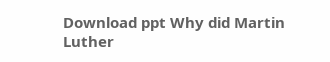Download ppt Why did Martin Luther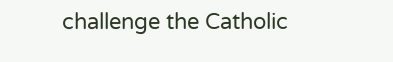challenge the Catholic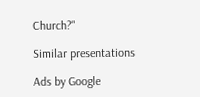Church?"

Similar presentations

Ads by Google